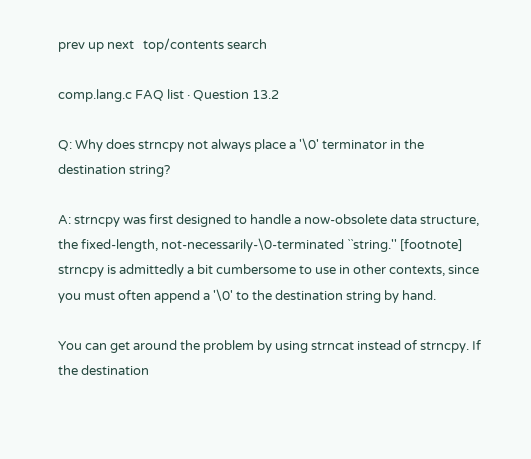prev up next   top/contents search

comp.lang.c FAQ list · Question 13.2

Q: Why does strncpy not always place a '\0' terminator in the destination string?

A: strncpy was first designed to handle a now-obsolete data structure, the fixed-length, not-necessarily-\0-terminated ``string.'' [footnote] strncpy is admittedly a bit cumbersome to use in other contexts, since you must often append a '\0' to the destination string by hand.

You can get around the problem by using strncat instead of strncpy. If the destination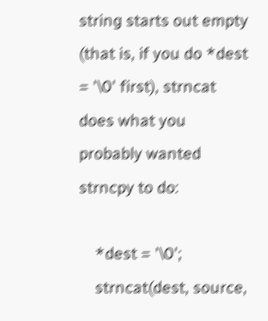string starts out empty (that is, if you do *dest = '\0' first), strncat does what you probably wanted strncpy to do:

    *dest = '\0';
    strncat(dest, source,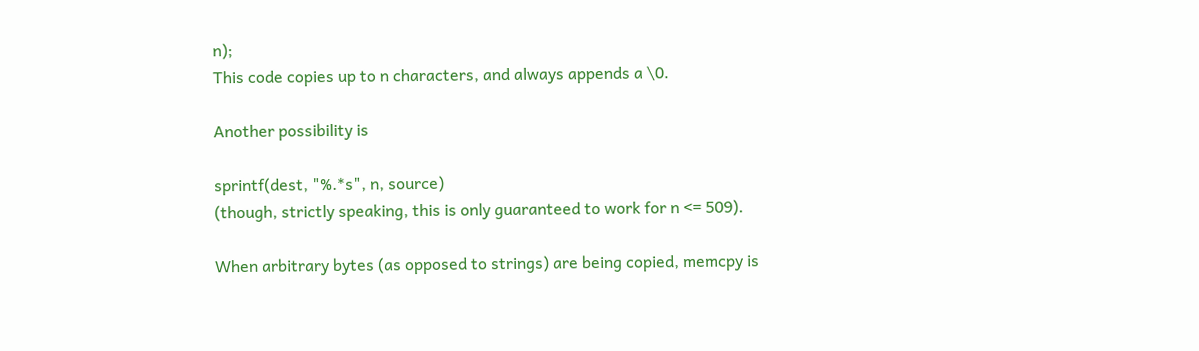n);
This code copies up to n characters, and always appends a \0.

Another possibility is

sprintf(dest, "%.*s", n, source)
(though, strictly speaking, this is only guaranteed to work for n <= 509).

When arbitrary bytes (as opposed to strings) are being copied, memcpy is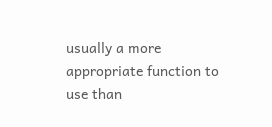usually a more appropriate function to use than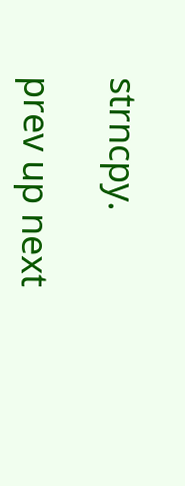strncpy.

prev up next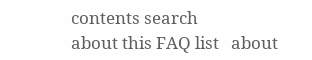contents search
about this FAQ list   about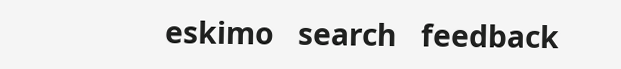eskimo   search   feedback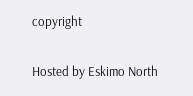copyright

Hosted by Eskimo North